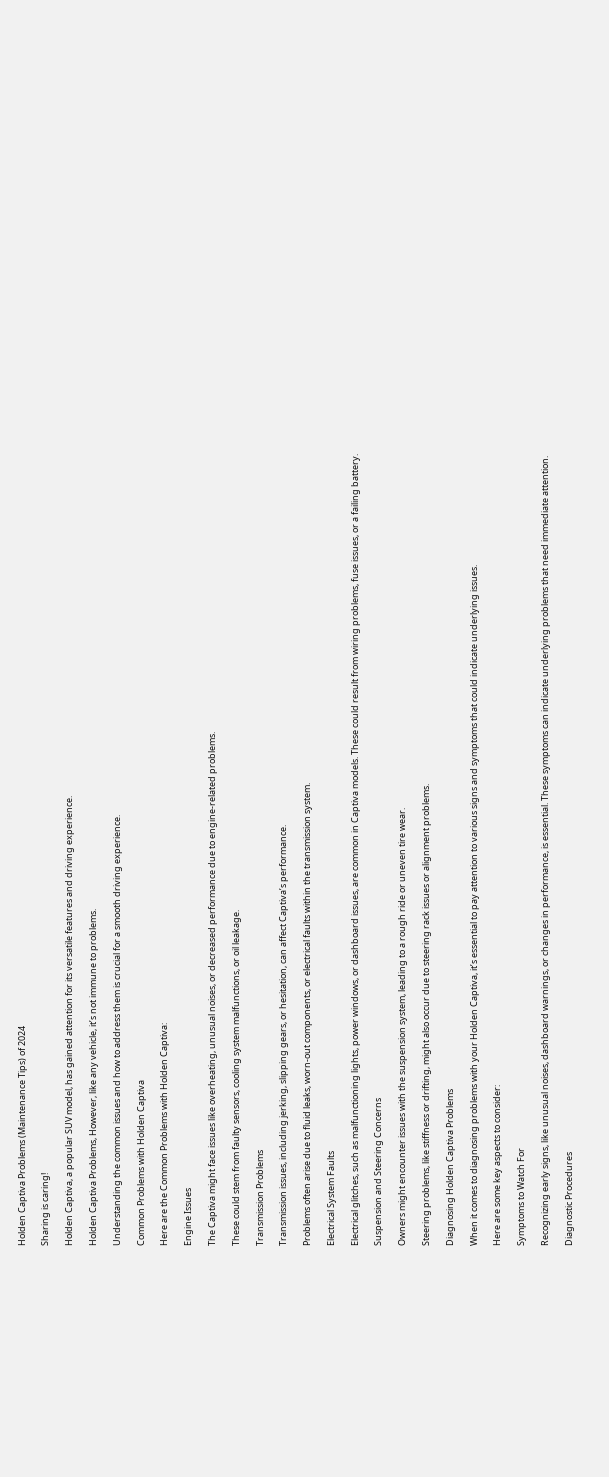Holden Captiva Problems (Maintenance Tips) of 2024

Sharing is caring!

Holden Captiva, a popular SUV model, has gained attention for its versatile features and driving experience.

Holden Captiva Problems, However, like any vehicle, it’s not immune to problems.

Understanding the common issues and how to address them is crucial for a smooth driving experience.

Common Problems with Holden Captiva

Here are the Common Problems with Holden Captiva:

Engine Issues

The Captiva might face issues like overheating, unusual noises, or decreased performance due to engine-related problems.

These could stem from faulty sensors, cooling system malfunctions, or oil leakage.

Transmission Problems

Transmission issues, including jerking, slipping gears, or hesitation, can affect Captiva’s performance.

Problems often arise due to fluid leaks, worn-out components, or electrical faults within the transmission system.

Electrical System Faults

Electrical glitches, such as malfunctioning lights, power windows, or dashboard issues, are common in Captiva models. These could result from wiring problems, fuse issues, or a failing battery.

Suspension and Steering Concerns

Owners might encounter issues with the suspension system, leading to a rough ride or uneven tire wear.

Steering problems, like stiffness or drifting, might also occur due to steering rack issues or alignment problems.

Diagnosing Holden Captiva Problems

When it comes to diagnosing problems with your Holden Captiva, it’s essential to pay attention to various signs and symptoms that could indicate underlying issues.

Here are some key aspects to consider:

Symptoms to Watch For

Recognizing early signs, like unusual noises, dashboard warnings, or changes in performance, is essential. These symptoms can indicate underlying problems that need immediate attention.

Diagnostic Procedures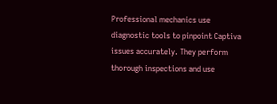Professional mechanics use diagnostic tools to pinpoint Captiva issues accurately. They perform thorough inspections and use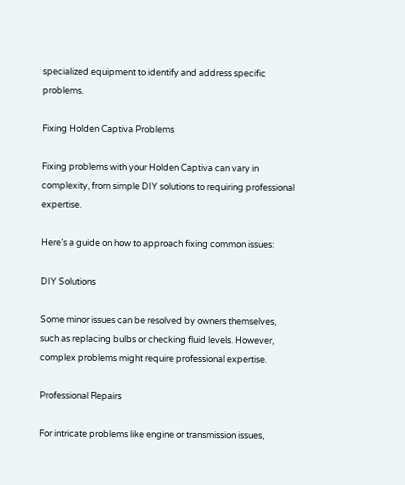specialized equipment to identify and address specific problems.

Fixing Holden Captiva Problems

Fixing problems with your Holden Captiva can vary in complexity, from simple DIY solutions to requiring professional expertise.

Here’s a guide on how to approach fixing common issues:

DIY Solutions

Some minor issues can be resolved by owners themselves, such as replacing bulbs or checking fluid levels. However, complex problems might require professional expertise.

Professional Repairs

For intricate problems like engine or transmission issues,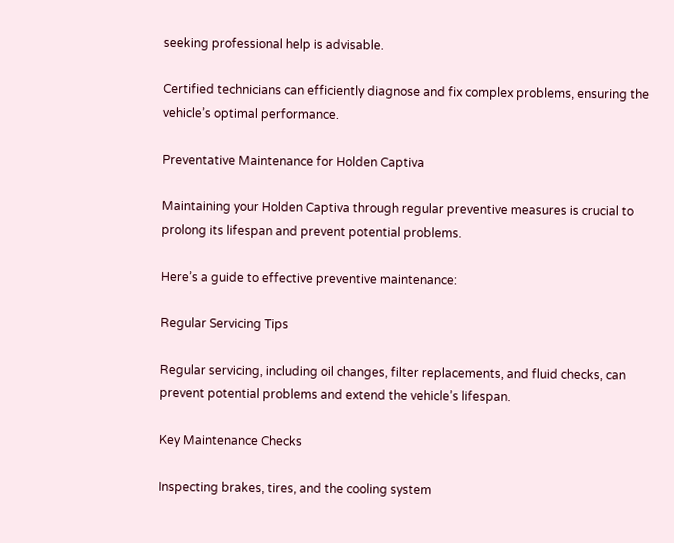seeking professional help is advisable.

Certified technicians can efficiently diagnose and fix complex problems, ensuring the vehicle’s optimal performance.

Preventative Maintenance for Holden Captiva

Maintaining your Holden Captiva through regular preventive measures is crucial to prolong its lifespan and prevent potential problems.

Here’s a guide to effective preventive maintenance:

Regular Servicing Tips

Regular servicing, including oil changes, filter replacements, and fluid checks, can prevent potential problems and extend the vehicle’s lifespan.

Key Maintenance Checks

Inspecting brakes, tires, and the cooling system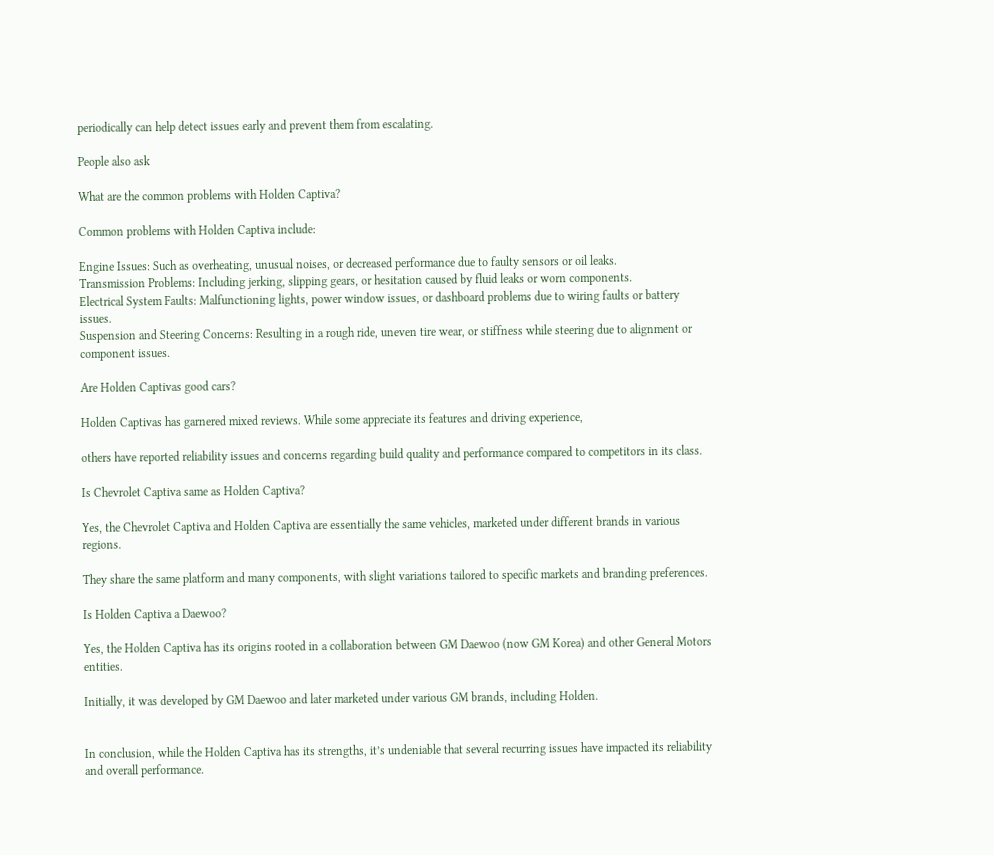periodically can help detect issues early and prevent them from escalating.

People also ask

What are the common problems with Holden Captiva?

Common problems with Holden Captiva include:

Engine Issues: Such as overheating, unusual noises, or decreased performance due to faulty sensors or oil leaks.
Transmission Problems: Including jerking, slipping gears, or hesitation caused by fluid leaks or worn components.
Electrical System Faults: Malfunctioning lights, power window issues, or dashboard problems due to wiring faults or battery issues.
Suspension and Steering Concerns: Resulting in a rough ride, uneven tire wear, or stiffness while steering due to alignment or component issues.

Are Holden Captivas good cars?

Holden Captivas has garnered mixed reviews. While some appreciate its features and driving experience,

others have reported reliability issues and concerns regarding build quality and performance compared to competitors in its class.

Is Chevrolet Captiva same as Holden Captiva?

Yes, the Chevrolet Captiva and Holden Captiva are essentially the same vehicles, marketed under different brands in various regions.

They share the same platform and many components, with slight variations tailored to specific markets and branding preferences.

Is Holden Captiva a Daewoo?

Yes, the Holden Captiva has its origins rooted in a collaboration between GM Daewoo (now GM Korea) and other General Motors entities.

Initially, it was developed by GM Daewoo and later marketed under various GM brands, including Holden.


In conclusion, while the Holden Captiva has its strengths, it’s undeniable that several recurring issues have impacted its reliability and overall performance.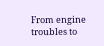From engine troubles to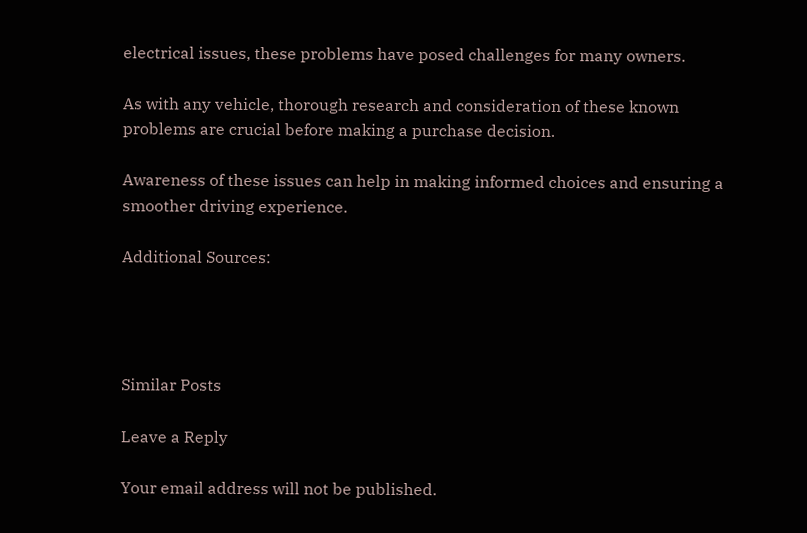electrical issues, these problems have posed challenges for many owners.

As with any vehicle, thorough research and consideration of these known problems are crucial before making a purchase decision.

Awareness of these issues can help in making informed choices and ensuring a smoother driving experience.

Additional Sources:




Similar Posts

Leave a Reply

Your email address will not be published.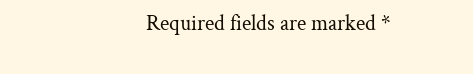Required fields are marked *